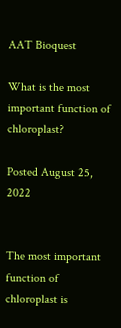AAT Bioquest

What is the most important function of chloroplast?

Posted August 25, 2022


The most important function of chloroplast is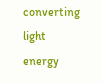converting light energy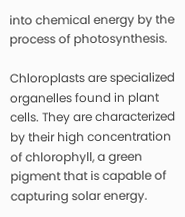into chemical energy by the process of photosynthesis.

Chloroplasts are specialized organelles found in plant cells. They are characterized by their high concentration of chlorophyll, a green pigment that is capable of capturing solar energy.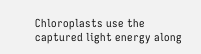Chloroplasts use the captured light energy along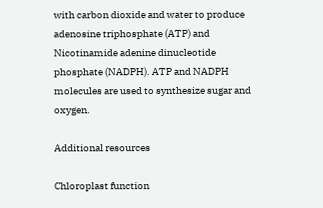with carbon dioxide and water to produce adenosine triphosphate (ATP) and Nicotinamide adenine dinucleotide phosphate (NADPH). ATP and NADPH molecules are used to synthesize sugar and oxygen.

Additional resources

Chloroplast function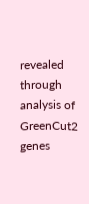revealed through analysis of GreenCut2 genes